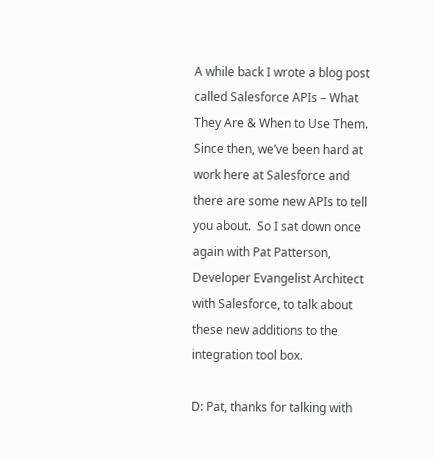A while back I wrote a blog post called Salesforce APIs – What They Are & When to Use Them. Since then, we’ve been hard at work here at Salesforce and there are some new APIs to tell you about.  So I sat down once again with Pat Patterson, Developer Evangelist Architect with Salesforce, to talk about these new additions to the integration tool box.

D: Pat, thanks for talking with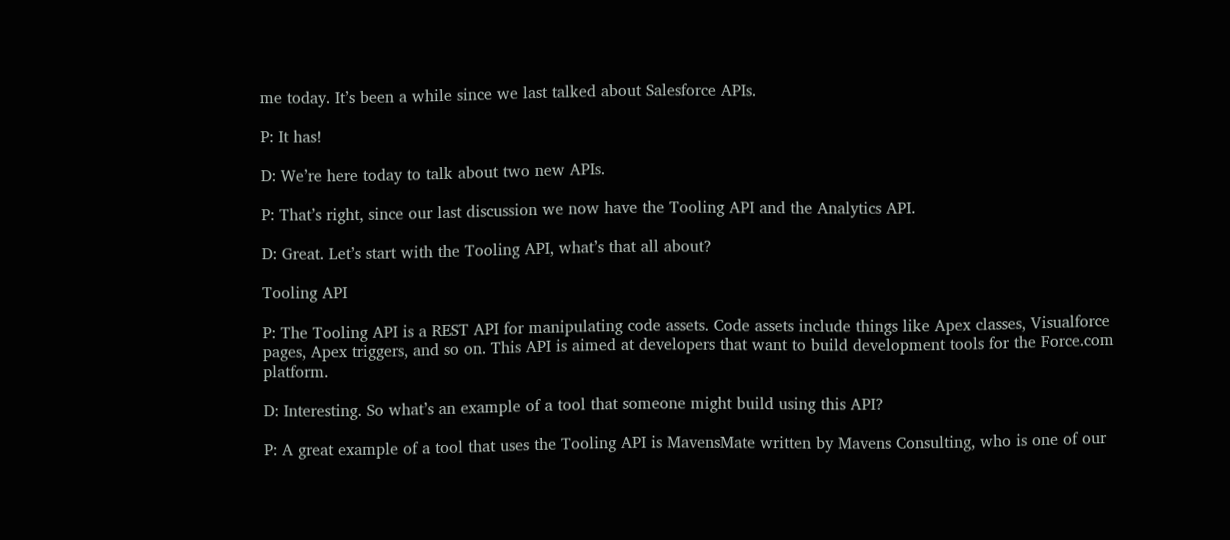me today. It’s been a while since we last talked about Salesforce APIs.

P: It has!

D: We’re here today to talk about two new APIs.

P: That’s right, since our last discussion we now have the Tooling API and the Analytics API.

D: Great. Let’s start with the Tooling API, what’s that all about?

Tooling API

P: The Tooling API is a REST API for manipulating code assets. Code assets include things like Apex classes, Visualforce pages, Apex triggers, and so on. This API is aimed at developers that want to build development tools for the Force.com platform.

D: Interesting. So what’s an example of a tool that someone might build using this API?

P: A great example of a tool that uses the Tooling API is MavensMate written by Mavens Consulting, who is one of our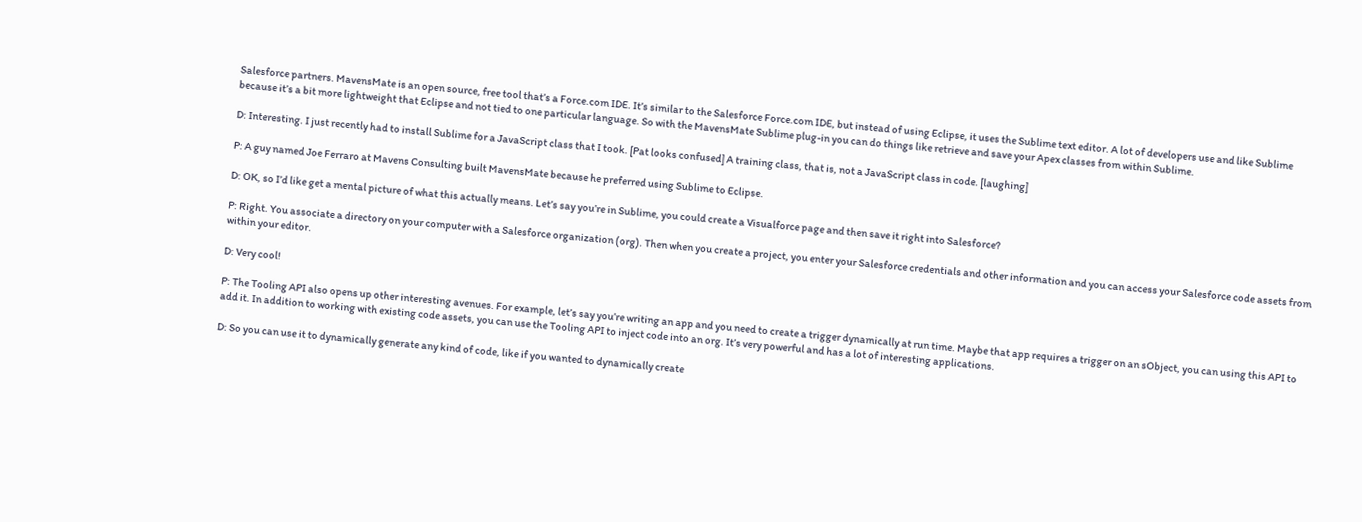Salesforce partners. MavensMate is an open source, free tool that’s a Force.com IDE. It’s similar to the Salesforce Force.com IDE, but instead of using Eclipse, it uses the Sublime text editor. A lot of developers use and like Sublime because it’s a bit more lightweight that Eclipse and not tied to one particular language. So with the MavensMate Sublime plug-in you can do things like retrieve and save your Apex classes from within Sublime.

D: Interesting. I just recently had to install Sublime for a JavaScript class that I took. [Pat looks confused] A training class, that is, not a JavaScript class in code. [laughing]

P: A guy named Joe Ferraro at Mavens Consulting built MavensMate because he preferred using Sublime to Eclipse.

D: OK, so I’d like get a mental picture of what this actually means. Let’s say you’re in Sublime, you could create a Visualforce page and then save it right into Salesforce?

P: Right. You associate a directory on your computer with a Salesforce organization (org). Then when you create a project, you enter your Salesforce credentials and other information and you can access your Salesforce code assets from within your editor.

D: Very cool!

P: The Tooling API also opens up other interesting avenues. For example, let’s say you’re writing an app and you need to create a trigger dynamically at run time. Maybe that app requires a trigger on an sObject, you can using this API to add it. In addition to working with existing code assets, you can use the Tooling API to inject code into an org. It’s very powerful and has a lot of interesting applications.

D: So you can use it to dynamically generate any kind of code, like if you wanted to dynamically create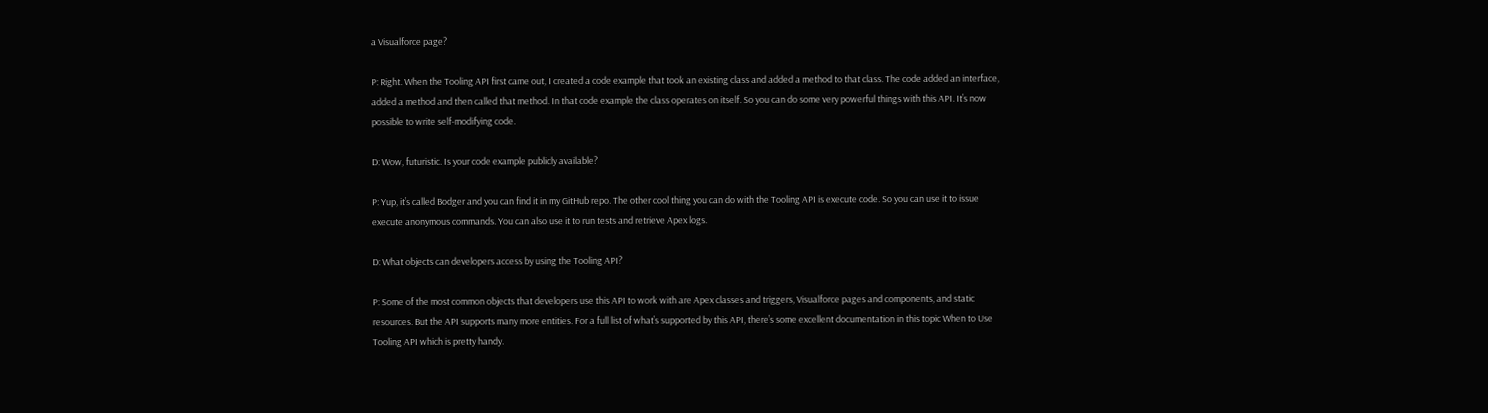a Visualforce page?

P: Right. When the Tooling API first came out, I created a code example that took an existing class and added a method to that class. The code added an interface, added a method and then called that method. In that code example the class operates on itself. So you can do some very powerful things with this API. It’s now possible to write self-modifying code.

D: Wow, futuristic. Is your code example publicly available?

P: Yup, it’s called Bodger and you can find it in my GitHub repo. The other cool thing you can do with the Tooling API is execute code. So you can use it to issue execute anonymous commands. You can also use it to run tests and retrieve Apex logs.

D: What objects can developers access by using the Tooling API?

P: Some of the most common objects that developers use this API to work with are Apex classes and triggers, Visualforce pages and components, and static resources. But the API supports many more entities. For a full list of what’s supported by this API, there’s some excellent documentation in this topic When to Use Tooling API which is pretty handy.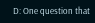D: One question that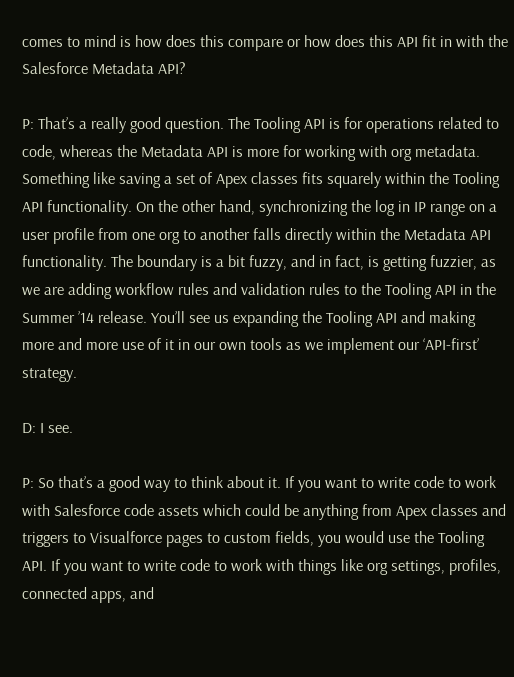comes to mind is how does this compare or how does this API fit in with the Salesforce Metadata API?

P: That’s a really good question. The Tooling API is for operations related to code, whereas the Metadata API is more for working with org metadata. Something like saving a set of Apex classes fits squarely within the Tooling API functionality. On the other hand, synchronizing the log in IP range on a user profile from one org to another falls directly within the Metadata API functionality. The boundary is a bit fuzzy, and in fact, is getting fuzzier, as we are adding workflow rules and validation rules to the Tooling API in the Summer ’14 release. You’ll see us expanding the Tooling API and making more and more use of it in our own tools as we implement our ‘API-first’ strategy.

D: I see.

P: So that’s a good way to think about it. If you want to write code to work with Salesforce code assets which could be anything from Apex classes and triggers to Visualforce pages to custom fields, you would use the Tooling API. If you want to write code to work with things like org settings, profiles, connected apps, and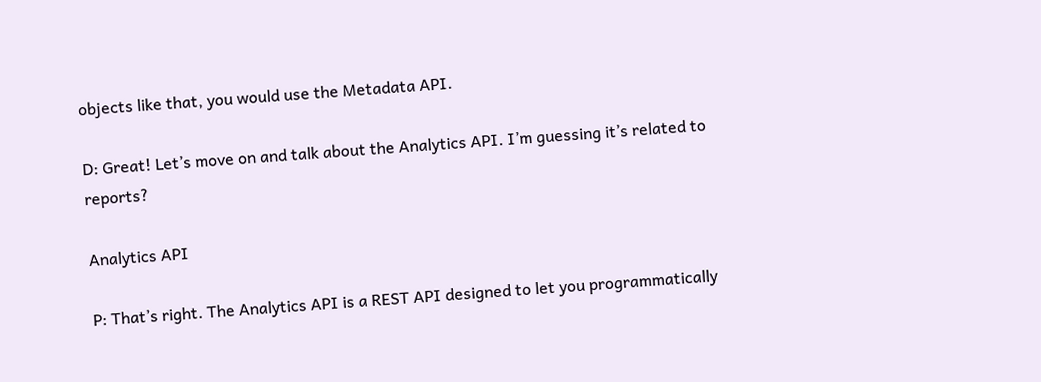objects like that, you would use the Metadata API.

D: Great! Let’s move on and talk about the Analytics API. I’m guessing it’s related to reports?

Analytics API

P: That’s right. The Analytics API is a REST API designed to let you programmatically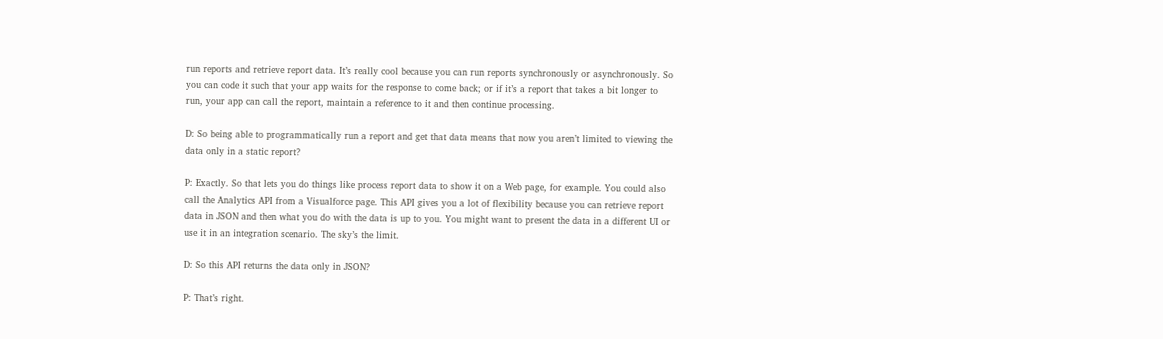run reports and retrieve report data. It’s really cool because you can run reports synchronously or asynchronously. So you can code it such that your app waits for the response to come back; or if it’s a report that takes a bit longer to run, your app can call the report, maintain a reference to it and then continue processing.

D: So being able to programmatically run a report and get that data means that now you aren’t limited to viewing the data only in a static report?

P: Exactly. So that lets you do things like process report data to show it on a Web page, for example. You could also call the Analytics API from a Visualforce page. This API gives you a lot of flexibility because you can retrieve report data in JSON and then what you do with the data is up to you. You might want to present the data in a different UI or use it in an integration scenario. The sky’s the limit.

D: So this API returns the data only in JSON?

P: That’s right.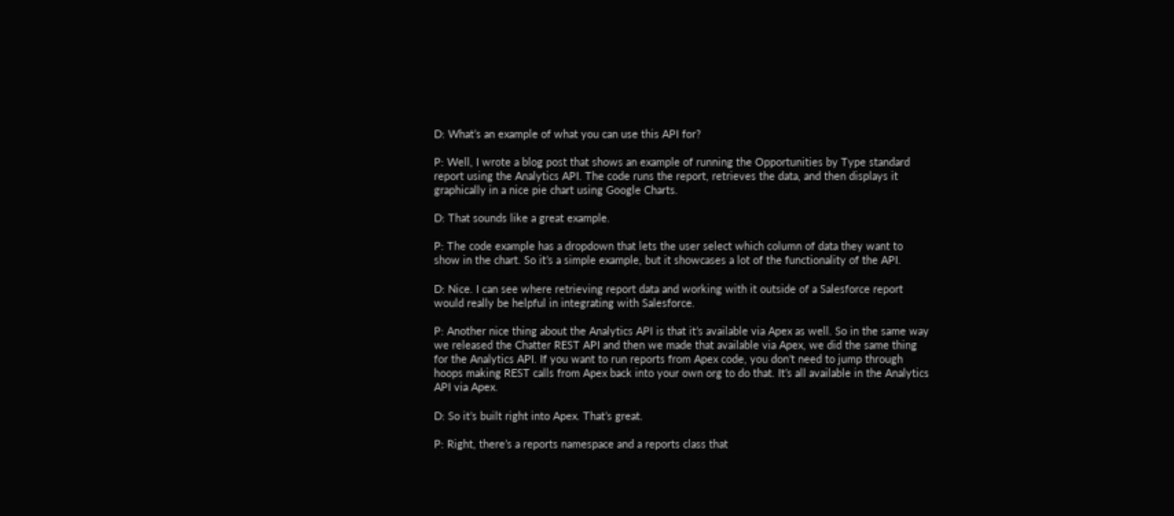D: What’s an example of what you can use this API for?

P: Well, I wrote a blog post that shows an example of running the Opportunities by Type standard report using the Analytics API. The code runs the report, retrieves the data, and then displays it graphically in a nice pie chart using Google Charts.

D: That sounds like a great example.

P: The code example has a dropdown that lets the user select which column of data they want to show in the chart. So it’s a simple example, but it showcases a lot of the functionality of the API.

D: Nice. I can see where retrieving report data and working with it outside of a Salesforce report would really be helpful in integrating with Salesforce.

P: Another nice thing about the Analytics API is that it’s available via Apex as well. So in the same way we released the Chatter REST API and then we made that available via Apex, we did the same thing for the Analytics API. If you want to run reports from Apex code, you don’t need to jump through hoops making REST calls from Apex back into your own org to do that. It’s all available in the Analytics API via Apex.

D: So it’s built right into Apex. That’s great.

P: Right, there’s a reports namespace and a reports class that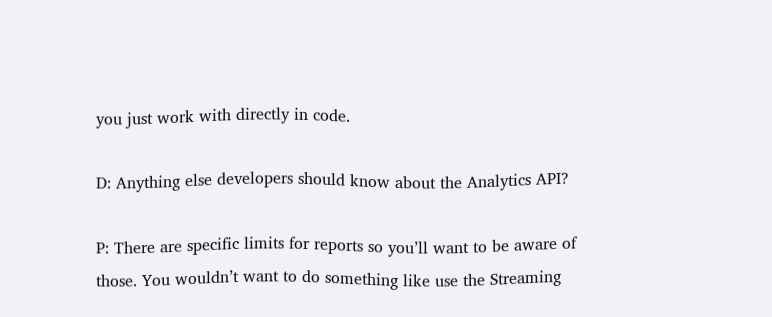you just work with directly in code.

D: Anything else developers should know about the Analytics API?

P: There are specific limits for reports so you’ll want to be aware of those. You wouldn’t want to do something like use the Streaming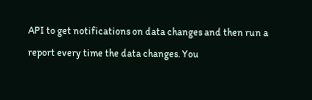API to get notifications on data changes and then run a report every time the data changes. You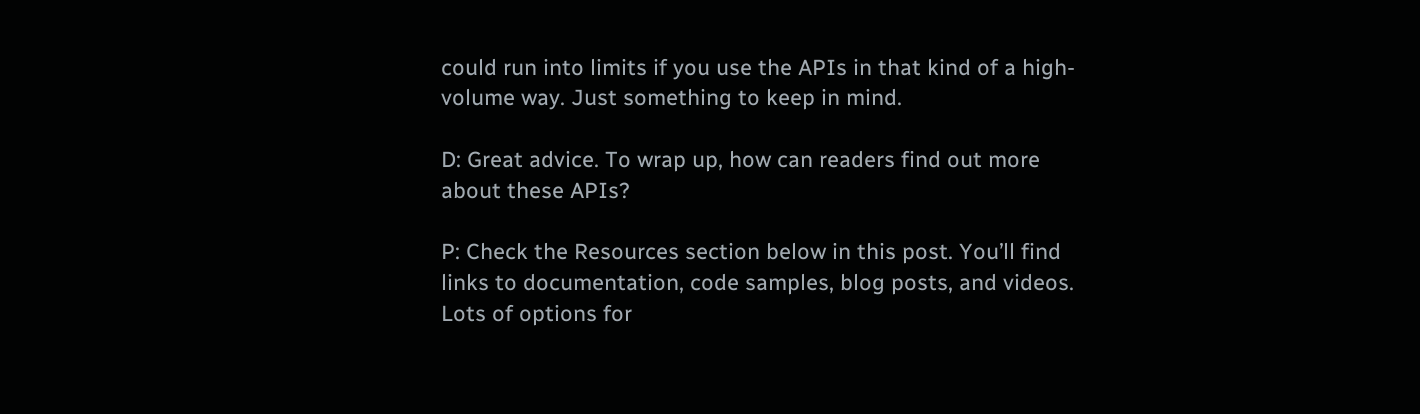could run into limits if you use the APIs in that kind of a high-volume way. Just something to keep in mind.

D: Great advice. To wrap up, how can readers find out more about these APIs?

P: Check the Resources section below in this post. You’ll find links to documentation, code samples, blog posts, and videos. Lots of options for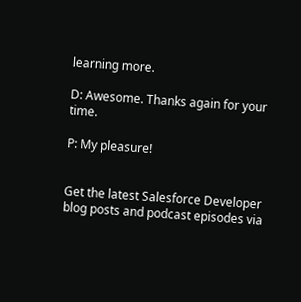learning more.

D: Awesome. Thanks again for your time.

P: My pleasure!


Get the latest Salesforce Developer blog posts and podcast episodes via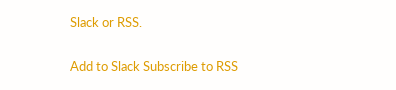Slack or RSS.

Add to Slack Subscribe to RSS